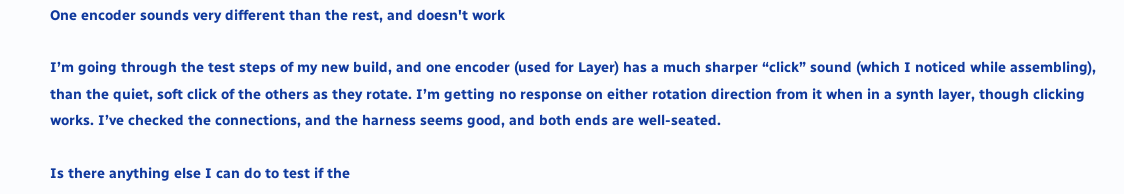One encoder sounds very different than the rest, and doesn't work

I’m going through the test steps of my new build, and one encoder (used for Layer) has a much sharper “click” sound (which I noticed while assembling), than the quiet, soft click of the others as they rotate. I’m getting no response on either rotation direction from it when in a synth layer, though clicking works. I’ve checked the connections, and the harness seems good, and both ends are well-seated.

Is there anything else I can do to test if the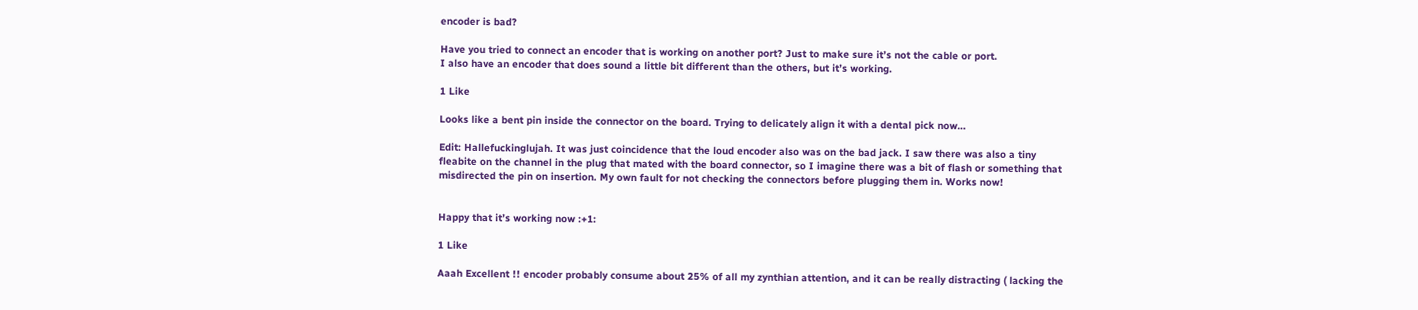encoder is bad?

Have you tried to connect an encoder that is working on another port? Just to make sure it’s not the cable or port.
I also have an encoder that does sound a little bit different than the others, but it’s working.

1 Like

Looks like a bent pin inside the connector on the board. Trying to delicately align it with a dental pick now…

Edit: Hallefuckinglujah. It was just coincidence that the loud encoder also was on the bad jack. I saw there was also a tiny fleabite on the channel in the plug that mated with the board connector, so I imagine there was a bit of flash or something that misdirected the pin on insertion. My own fault for not checking the connectors before plugging them in. Works now!


Happy that it’s working now :+1:

1 Like

Aaah Excellent !! encoder probably consume about 25% of all my zynthian attention, and it can be really distracting ( lacking the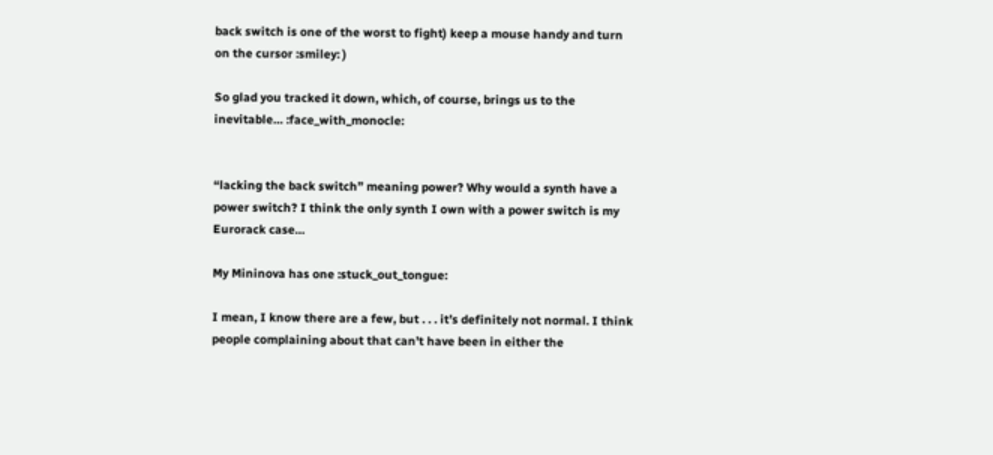back switch is one of the worst to fight) keep a mouse handy and turn on the cursor :smiley: )

So glad you tracked it down, which, of course, brings us to the inevitable… :face_with_monocle:


“lacking the back switch” meaning power? Why would a synth have a power switch? I think the only synth I own with a power switch is my Eurorack case…

My Mininova has one :stuck_out_tongue:

I mean, I know there are a few, but . . . it’s definitely not normal. I think people complaining about that can’t have been in either the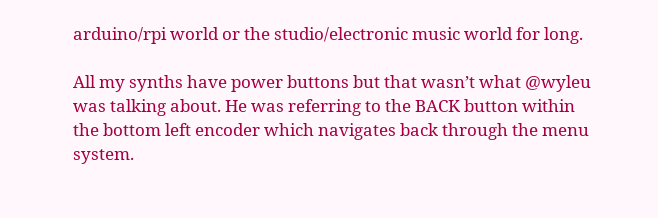arduino/rpi world or the studio/electronic music world for long.

All my synths have power buttons but that wasn’t what @wyleu was talking about. He was referring to the BACK button within the bottom left encoder which navigates back through the menu system.